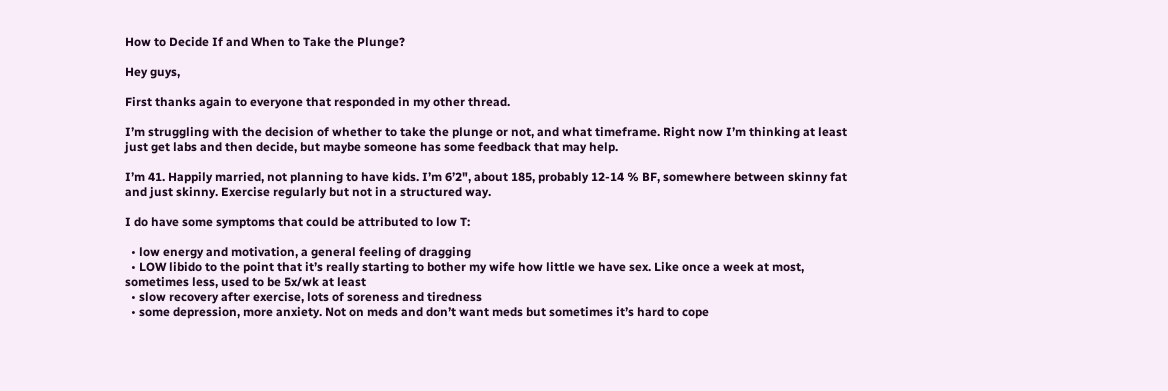How to Decide If and When to Take the Plunge?

Hey guys,

First thanks again to everyone that responded in my other thread.

I’m struggling with the decision of whether to take the plunge or not, and what timeframe. Right now I’m thinking at least just get labs and then decide, but maybe someone has some feedback that may help.

I’m 41. Happily married, not planning to have kids. I’m 6’2", about 185, probably 12-14 % BF, somewhere between skinny fat and just skinny. Exercise regularly but not in a structured way.

I do have some symptoms that could be attributed to low T:

  • low energy and motivation, a general feeling of dragging
  • LOW libido to the point that it’s really starting to bother my wife how little we have sex. Like once a week at most, sometimes less, used to be 5x/wk at least
  • slow recovery after exercise, lots of soreness and tiredness
  • some depression, more anxiety. Not on meds and don’t want meds but sometimes it’s hard to cope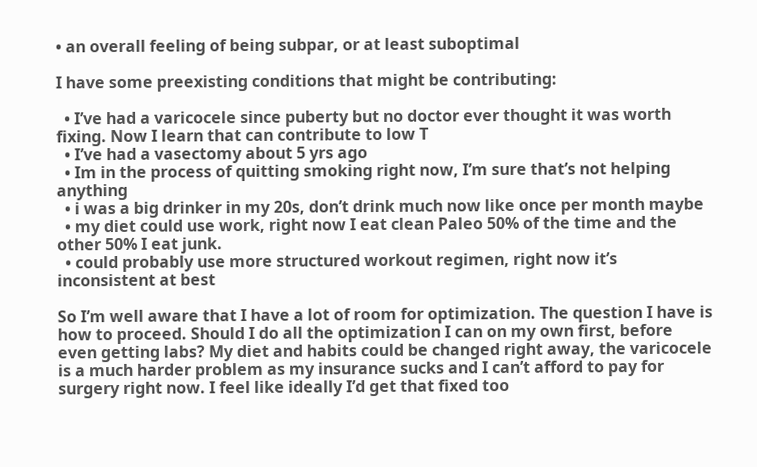• an overall feeling of being subpar, or at least suboptimal

I have some preexisting conditions that might be contributing:

  • I’ve had a varicocele since puberty but no doctor ever thought it was worth fixing. Now I learn that can contribute to low T
  • I’ve had a vasectomy about 5 yrs ago
  • Im in the process of quitting smoking right now, I’m sure that’s not helping anything
  • i was a big drinker in my 20s, don’t drink much now like once per month maybe
  • my diet could use work, right now I eat clean Paleo 50% of the time and the other 50% I eat junk.
  • could probably use more structured workout regimen, right now it’s inconsistent at best

So I’m well aware that I have a lot of room for optimization. The question I have is how to proceed. Should I do all the optimization I can on my own first, before even getting labs? My diet and habits could be changed right away, the varicocele is a much harder problem as my insurance sucks and I can’t afford to pay for surgery right now. I feel like ideally I’d get that fixed too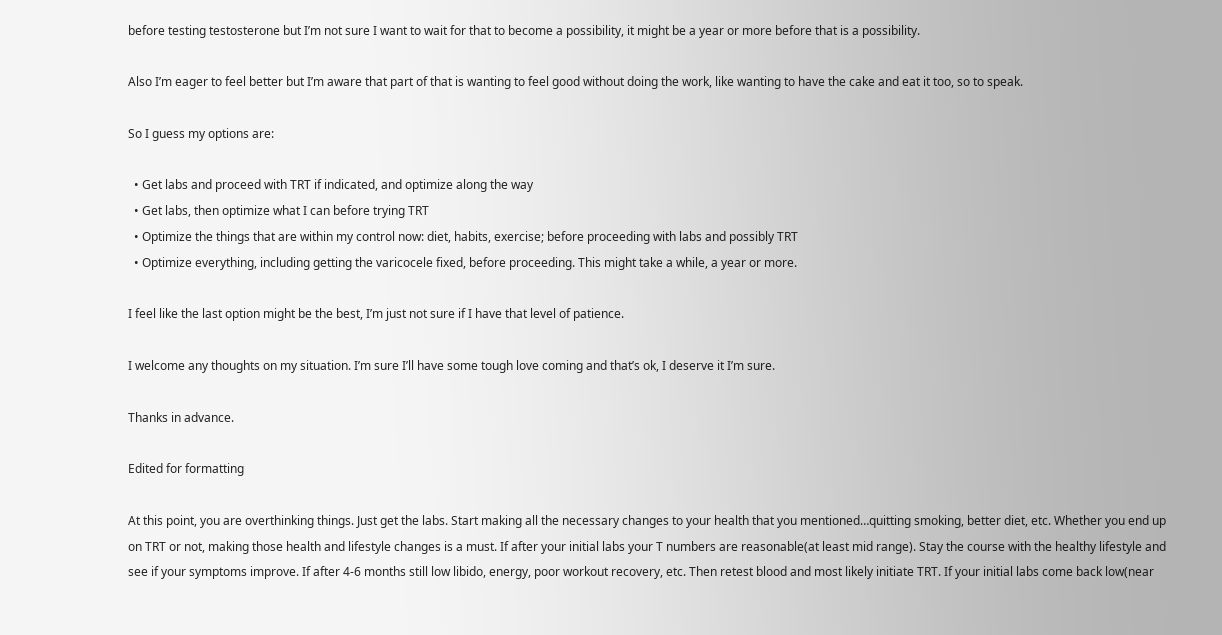before testing testosterone but I’m not sure I want to wait for that to become a possibility, it might be a year or more before that is a possibility.

Also I’m eager to feel better but I’m aware that part of that is wanting to feel good without doing the work, like wanting to have the cake and eat it too, so to speak.

So I guess my options are:

  • Get labs and proceed with TRT if indicated, and optimize along the way
  • Get labs, then optimize what I can before trying TRT
  • Optimize the things that are within my control now: diet, habits, exercise; before proceeding with labs and possibly TRT
  • Optimize everything, including getting the varicocele fixed, before proceeding. This might take a while, a year or more.

I feel like the last option might be the best, I’m just not sure if I have that level of patience.

I welcome any thoughts on my situation. I’m sure I’ll have some tough love coming and that’s ok, I deserve it I’m sure.

Thanks in advance.

Edited for formatting

At this point, you are overthinking things. Just get the labs. Start making all the necessary changes to your health that you mentioned…quitting smoking, better diet, etc. Whether you end up on TRT or not, making those health and lifestyle changes is a must. If after your initial labs your T numbers are reasonable(at least mid range). Stay the course with the healthy lifestyle and see if your symptoms improve. If after 4-6 months still low libido, energy, poor workout recovery, etc. Then retest blood and most likely initiate TRT. If your initial labs come back low(near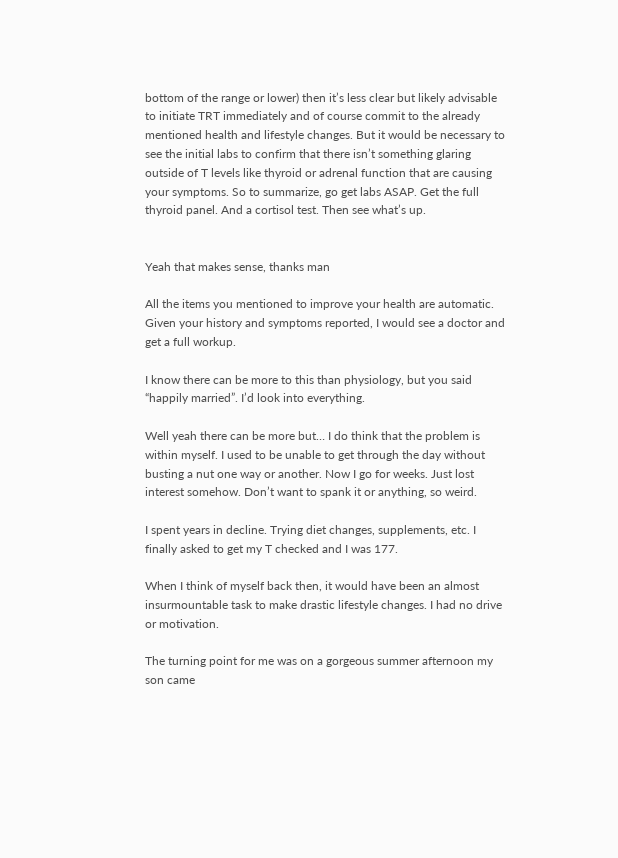bottom of the range or lower) then it’s less clear but likely advisable to initiate TRT immediately and of course commit to the already mentioned health and lifestyle changes. But it would be necessary to see the initial labs to confirm that there isn’t something glaring outside of T levels like thyroid or adrenal function that are causing your symptoms. So to summarize, go get labs ASAP. Get the full thyroid panel. And a cortisol test. Then see what’s up.


Yeah that makes sense, thanks man

All the items you mentioned to improve your health are automatic. Given your history and symptoms reported, I would see a doctor and get a full workup.

I know there can be more to this than physiology, but you said “happily married”. I’d look into everything.

Well yeah there can be more but… I do think that the problem is within myself. I used to be unable to get through the day without busting a nut one way or another. Now I go for weeks. Just lost interest somehow. Don’t want to spank it or anything, so weird.

I spent years in decline. Trying diet changes, supplements, etc. I finally asked to get my T checked and I was 177.

When I think of myself back then, it would have been an almost insurmountable task to make drastic lifestyle changes. I had no drive or motivation.

The turning point for me was on a gorgeous summer afternoon my son came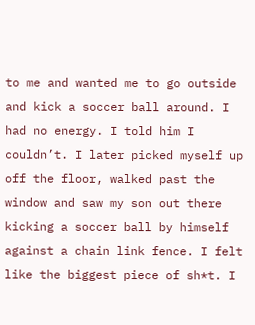to me and wanted me to go outside and kick a soccer ball around. I had no energy. I told him I couldn’t. I later picked myself up off the floor, walked past the window and saw my son out there kicking a soccer ball by himself against a chain link fence. I felt like the biggest piece of sh*t. I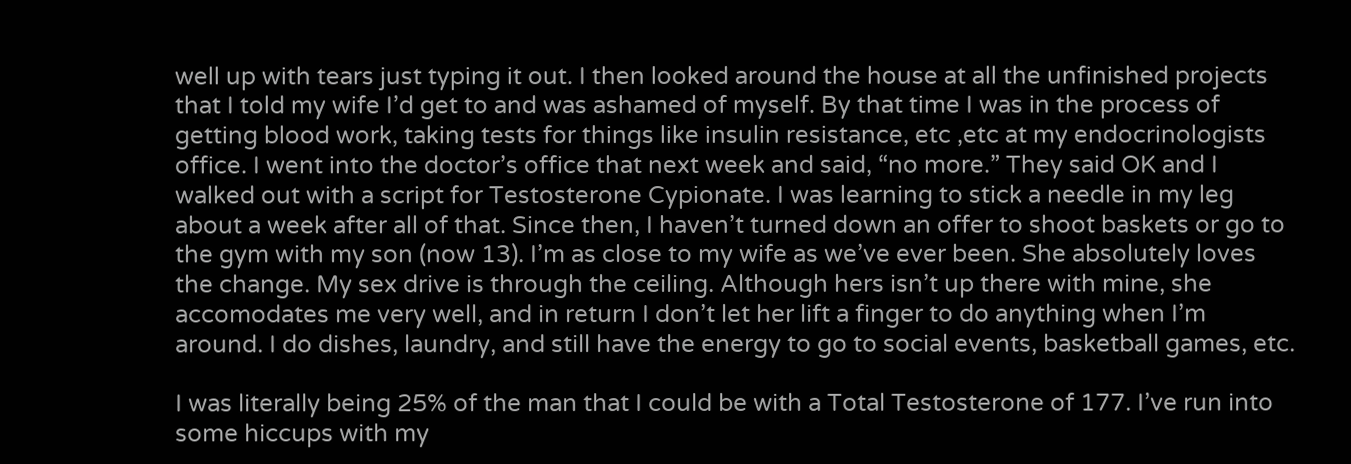well up with tears just typing it out. I then looked around the house at all the unfinished projects that I told my wife I’d get to and was ashamed of myself. By that time I was in the process of getting blood work, taking tests for things like insulin resistance, etc ,etc at my endocrinologists office. I went into the doctor’s office that next week and said, “no more.” They said OK and I walked out with a script for Testosterone Cypionate. I was learning to stick a needle in my leg about a week after all of that. Since then, I haven’t turned down an offer to shoot baskets or go to the gym with my son (now 13). I’m as close to my wife as we’ve ever been. She absolutely loves the change. My sex drive is through the ceiling. Although hers isn’t up there with mine, she accomodates me very well, and in return I don’t let her lift a finger to do anything when I’m around. I do dishes, laundry, and still have the energy to go to social events, basketball games, etc.

I was literally being 25% of the man that I could be with a Total Testosterone of 177. I’ve run into some hiccups with my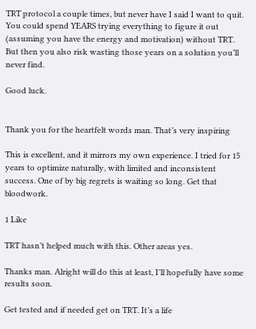TRT protocol a couple times, but never have I said I want to quit. You could spend YEARS trying everything to figure it out (assuming you have the energy and motivation) without TRT. But then you also risk wasting those years on a solution you’ll never find.

Good luck.


Thank you for the heartfelt words man. That’s very inspiring

This is excellent, and it mirrors my own experience. I tried for 15 years to optimize naturally, with limited and inconsistent success. One of by big regrets is waiting so long. Get that bloodwork.

1 Like

TRT hasn’t helped much with this. Other areas yes.

Thanks man. Alright will do this at least, I’ll hopefully have some results soon.

Get tested and if needed get on TRT. It’s a life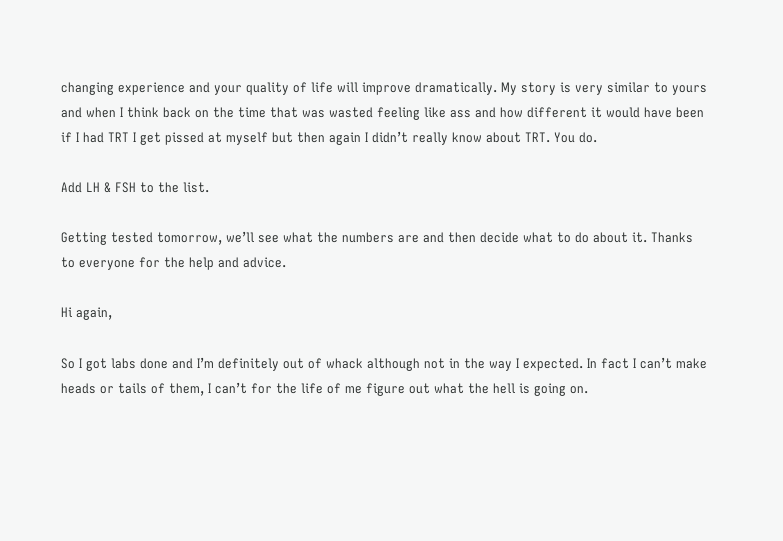changing experience and your quality of life will improve dramatically. My story is very similar to yours and when I think back on the time that was wasted feeling like ass and how different it would have been if I had TRT I get pissed at myself but then again I didn’t really know about TRT. You do.

Add LH & FSH to the list.

Getting tested tomorrow, we’ll see what the numbers are and then decide what to do about it. Thanks to everyone for the help and advice.

Hi again,

So I got labs done and I’m definitely out of whack although not in the way I expected. In fact I can’t make heads or tails of them, I can’t for the life of me figure out what the hell is going on.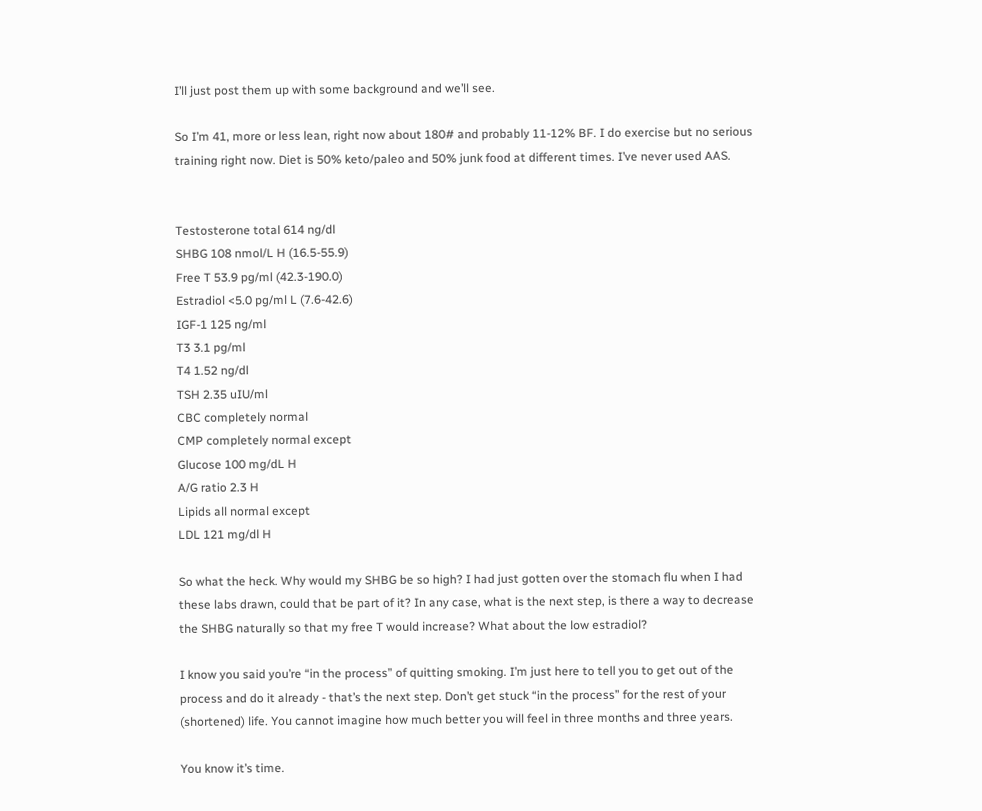I’ll just post them up with some background and we’ll see.

So I’m 41, more or less lean, right now about 180# and probably 11-12% BF. I do exercise but no serious training right now. Diet is 50% keto/paleo and 50% junk food at different times. I’ve never used AAS.


Testosterone total 614 ng/dl
SHBG 108 nmol/L H (16.5-55.9)
Free T 53.9 pg/ml (42.3-190.0)
Estradiol <5.0 pg/ml L (7.6-42.6)
IGF-1 125 ng/ml
T3 3.1 pg/ml
T4 1.52 ng/dl
TSH 2.35 uIU/ml
CBC completely normal
CMP completely normal except
Glucose 100 mg/dL H
A/G ratio 2.3 H
Lipids all normal except
LDL 121 mg/dl H

So what the heck. Why would my SHBG be so high? I had just gotten over the stomach flu when I had these labs drawn, could that be part of it? In any case, what is the next step, is there a way to decrease the SHBG naturally so that my free T would increase? What about the low estradiol?

I know you said you’re “in the process” of quitting smoking. I’m just here to tell you to get out of the process and do it already - that’s the next step. Don’t get stuck “in the process” for the rest of your (shortened) life. You cannot imagine how much better you will feel in three months and three years.

You know it’s time.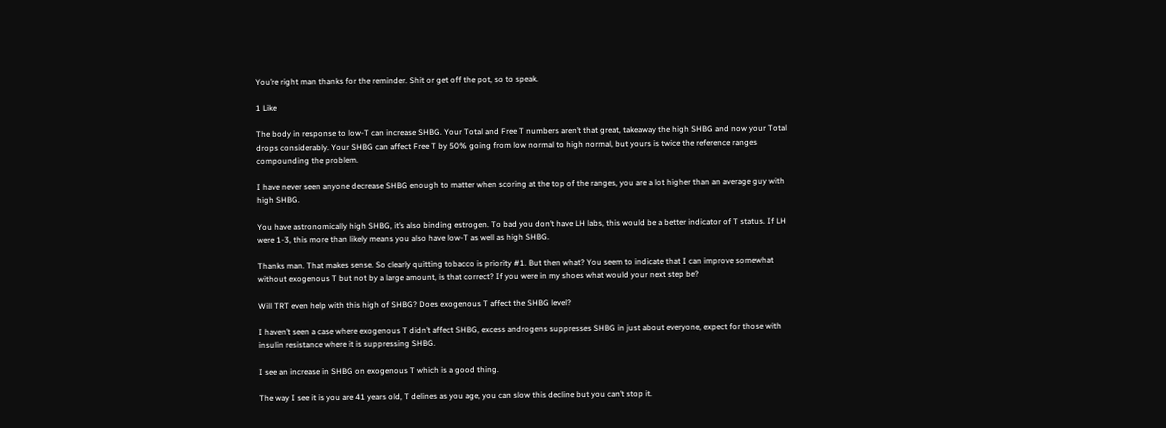You’re right man thanks for the reminder. Shit or get off the pot, so to speak.

1 Like

The body in response to low-T can increase SHBG. Your Total and Free T numbers aren’t that great, takeaway the high SHBG and now your Total drops considerably. Your SHBG can affect Free T by 50% going from low normal to high normal, but yours is twice the reference ranges compounding the problem.

I have never seen anyone decrease SHBG enough to matter when scoring at the top of the ranges, you are a lot higher than an average guy with high SHBG.

You have astronomically high SHBG, it’s also binding estrogen. To bad you don’t have LH labs, this would be a better indicator of T status. If LH were 1-3, this more than likely means you also have low-T as well as high SHBG.

Thanks man. That makes sense. So clearly quitting tobacco is priority #1. But then what? You seem to indicate that I can improve somewhat without exogenous T but not by a large amount, is that correct? If you were in my shoes what would your next step be?

Will TRT even help with this high of SHBG? Does exogenous T affect the SHBG level?

I haven’t seen a case where exogenous T didn’t affect SHBG, excess androgens suppresses SHBG in just about everyone, expect for those with insulin resistance where it is suppressing SHBG.

I see an increase in SHBG on exogenous T which is a good thing.

The way I see it is you are 41 years old, T delines as you age, you can slow this decline but you can’t stop it.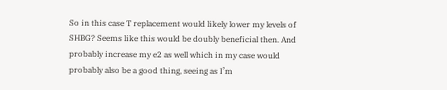So in this case T replacement would likely lower my levels of SHBG? Seems like this would be doubly beneficial then. And probably increase my e2 as well which in my case would probably also be a good thing, seeing as I’m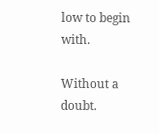low to begin with.

Without a doubt.